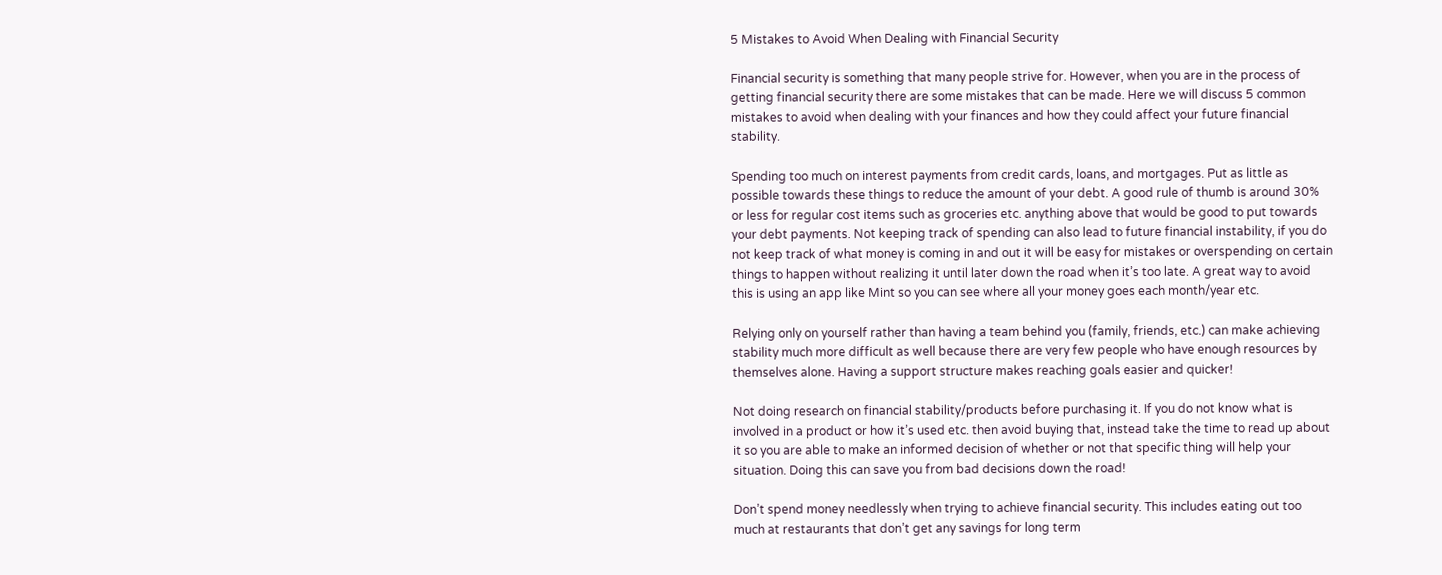5 Mistakes to Avoid When Dealing with Financial Security

Financial security is something that many people strive for. However, when you are in the process of getting financial security there are some mistakes that can be made. Here we will discuss 5 common mistakes to avoid when dealing with your finances and how they could affect your future financial stability.

Spending too much on interest payments from credit cards, loans, and mortgages. Put as little as possible towards these things to reduce the amount of your debt. A good rule of thumb is around 30% or less for regular cost items such as groceries etc. anything above that would be good to put towards your debt payments. Not keeping track of spending can also lead to future financial instability, if you do not keep track of what money is coming in and out it will be easy for mistakes or overspending on certain things to happen without realizing it until later down the road when it’s too late. A great way to avoid this is using an app like Mint so you can see where all your money goes each month/year etc.

Relying only on yourself rather than having a team behind you (family, friends, etc.) can make achieving stability much more difficult as well because there are very few people who have enough resources by themselves alone. Having a support structure makes reaching goals easier and quicker!

Not doing research on financial stability/products before purchasing it. If you do not know what is involved in a product or how it’s used etc. then avoid buying that, instead take the time to read up about it so you are able to make an informed decision of whether or not that specific thing will help your situation. Doing this can save you from bad decisions down the road!

Don’t spend money needlessly when trying to achieve financial security. This includes eating out too much at restaurants that don’t get any savings for long term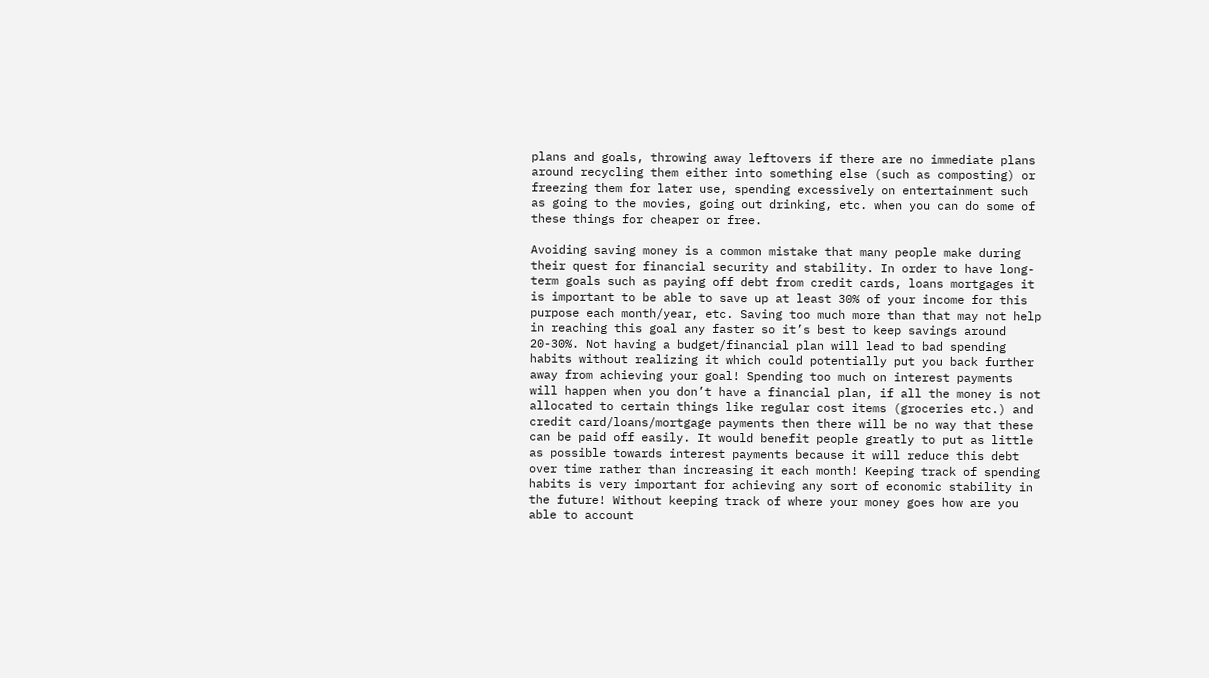plans and goals, throwing away leftovers if there are no immediate plans around recycling them either into something else (such as composting) or freezing them for later use, spending excessively on entertainment such as going to the movies, going out drinking, etc. when you can do some of these things for cheaper or free.

Avoiding saving money is a common mistake that many people make during their quest for financial security and stability. In order to have long-term goals such as paying off debt from credit cards, loans mortgages it is important to be able to save up at least 30% of your income for this purpose each month/year, etc. Saving too much more than that may not help in reaching this goal any faster so it’s best to keep savings around 20-30%. Not having a budget/financial plan will lead to bad spending habits without realizing it which could potentially put you back further away from achieving your goal! Spending too much on interest payments will happen when you don’t have a financial plan, if all the money is not allocated to certain things like regular cost items (groceries etc.) and credit card/loans/mortgage payments then there will be no way that these can be paid off easily. It would benefit people greatly to put as little as possible towards interest payments because it will reduce this debt over time rather than increasing it each month! Keeping track of spending habits is very important for achieving any sort of economic stability in the future! Without keeping track of where your money goes how are you able to account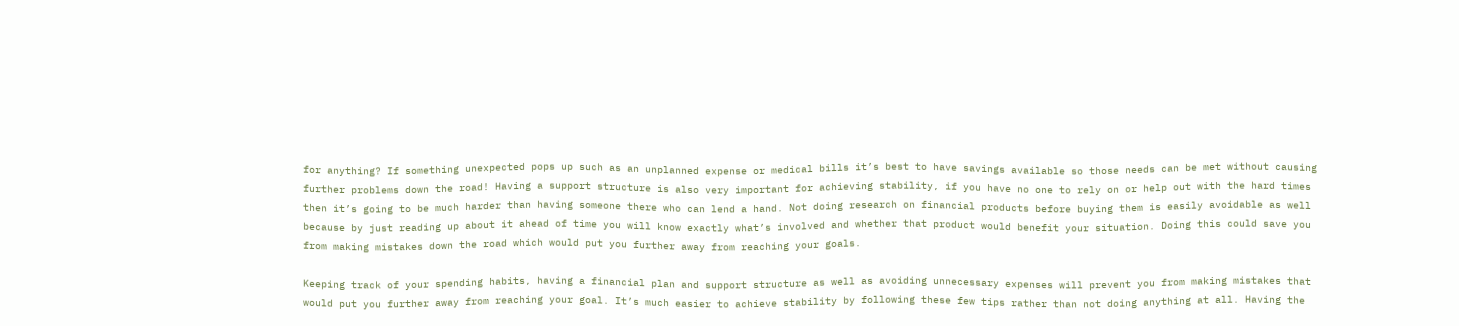for anything? If something unexpected pops up such as an unplanned expense or medical bills it’s best to have savings available so those needs can be met without causing further problems down the road! Having a support structure is also very important for achieving stability, if you have no one to rely on or help out with the hard times then it’s going to be much harder than having someone there who can lend a hand. Not doing research on financial products before buying them is easily avoidable as well because by just reading up about it ahead of time you will know exactly what’s involved and whether that product would benefit your situation. Doing this could save you from making mistakes down the road which would put you further away from reaching your goals.

Keeping track of your spending habits, having a financial plan and support structure as well as avoiding unnecessary expenses will prevent you from making mistakes that would put you further away from reaching your goal. It’s much easier to achieve stability by following these few tips rather than not doing anything at all. Having the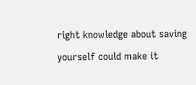right knowledge about saving yourself could make it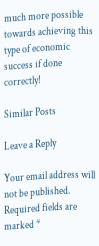much more possible towards achieving this type of economic success if done correctly!

Similar Posts

Leave a Reply

Your email address will not be published. Required fields are marked *